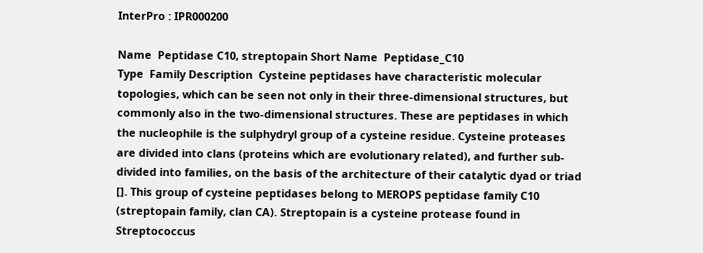InterPro : IPR000200

Name  Peptidase C10, streptopain Short Name  Peptidase_C10
Type  Family Description  Cysteine peptidases have characteristic molecular topologies, which can be seen not only in their three-dimensional structures, but commonly also in the two-dimensional structures. These are peptidases in which the nucleophile is the sulphydryl group of a cysteine residue. Cysteine proteases are divided into clans (proteins which are evolutionary related), and further sub-divided into families, on the basis of the architecture of their catalytic dyad or triad []. This group of cysteine peptidases belong to MEROPS peptidase family C10 (streptopain family, clan CA). Streptopain is a cysteine protease found in Streptococcus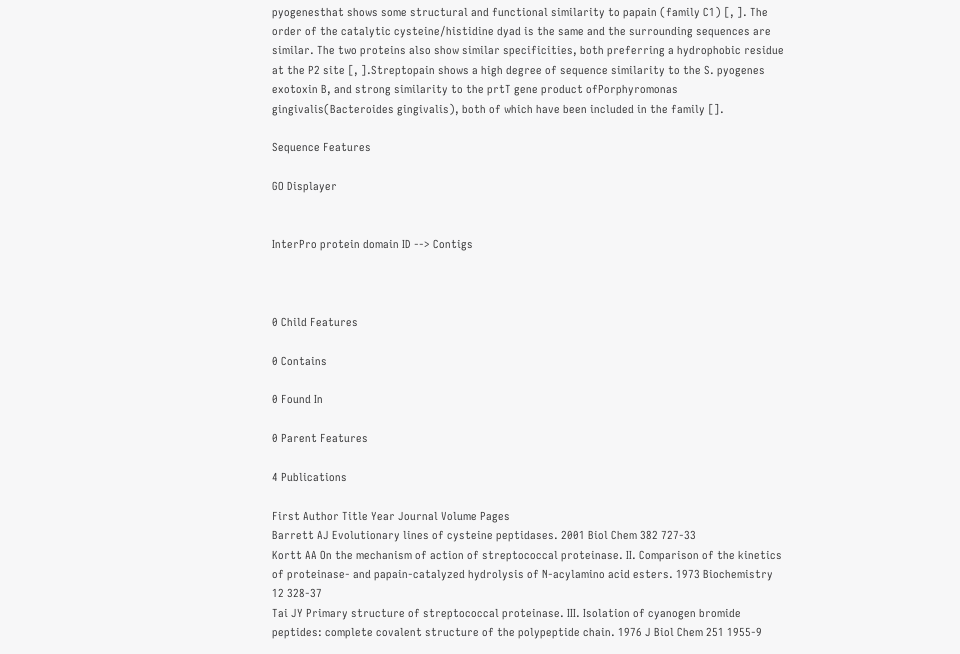pyogenesthat shows some structural and functional similarity to papain (family C1) [, ]. The order of the catalytic cysteine/histidine dyad is the same and the surrounding sequences are similar. The two proteins also show similar specificities, both preferring a hydrophobic residue at the P2 site [, ].Streptopain shows a high degree of sequence similarity to the S. pyogenes exotoxin B, and strong similarity to the prtT gene product ofPorphyromonas gingivalis(Bacteroides gingivalis), both of which have been included in the family [].

Sequence Features

GO Displayer


InterPro protein domain ID --> Contigs



0 Child Features

0 Contains

0 Found In

0 Parent Features

4 Publications

First Author Title Year Journal Volume Pages
Barrett AJ Evolutionary lines of cysteine peptidases. 2001 Biol Chem 382 727-33
Kortt AA On the mechanism of action of streptococcal proteinase. II. Comparison of the kinetics of proteinase- and papain-catalyzed hydrolysis of N-acylamino acid esters. 1973 Biochemistry 12 328-37
Tai JY Primary structure of streptococcal proteinase. III. Isolation of cyanogen bromide peptides: complete covalent structure of the polypeptide chain. 1976 J Biol Chem 251 1955-9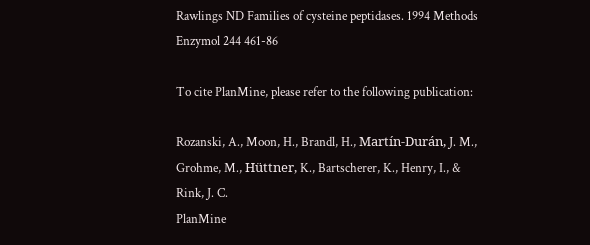Rawlings ND Families of cysteine peptidases. 1994 Methods Enzymol 244 461-86

To cite PlanMine, please refer to the following publication:

Rozanski, A., Moon, H., Brandl, H., Martín-Durán, J. M., Grohme, M., Hüttner, K., Bartscherer, K., Henry, I., & Rink, J. C.
PlanMine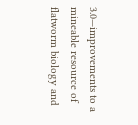3.0—improvements to a mineable resource of flatworm biology and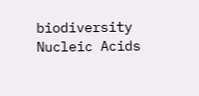biodiversity
Nucleic Acids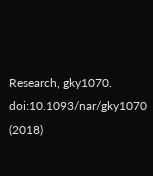Research, gky1070. doi:10.1093/nar/gky1070 (2018)